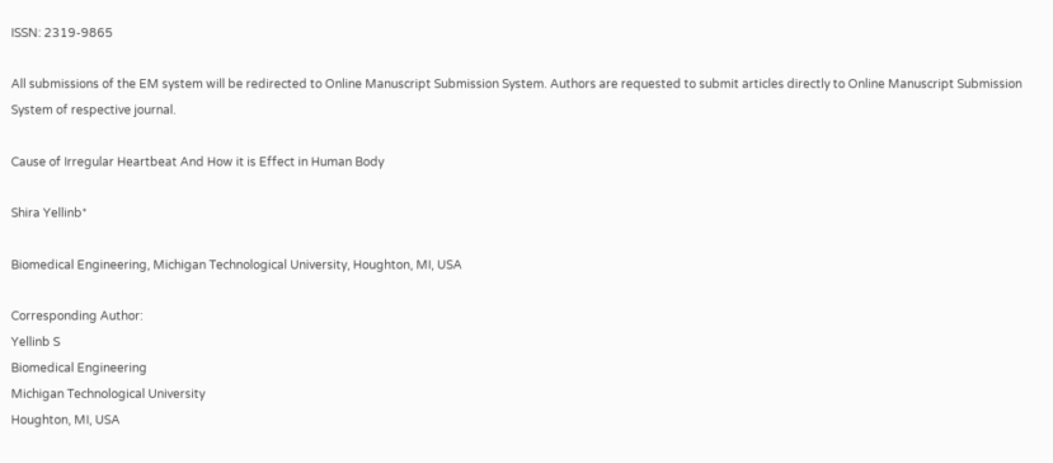ISSN: 2319-9865

All submissions of the EM system will be redirected to Online Manuscript Submission System. Authors are requested to submit articles directly to Online Manuscript Submission System of respective journal.

Cause of Irregular Heartbeat And How it is Effect in Human Body

Shira Yellinb*

Biomedical Engineering, Michigan Technological University, Houghton, MI, USA

Corresponding Author:
Yellinb S
Biomedical Engineering
Michigan Technological University
Houghton, MI, USA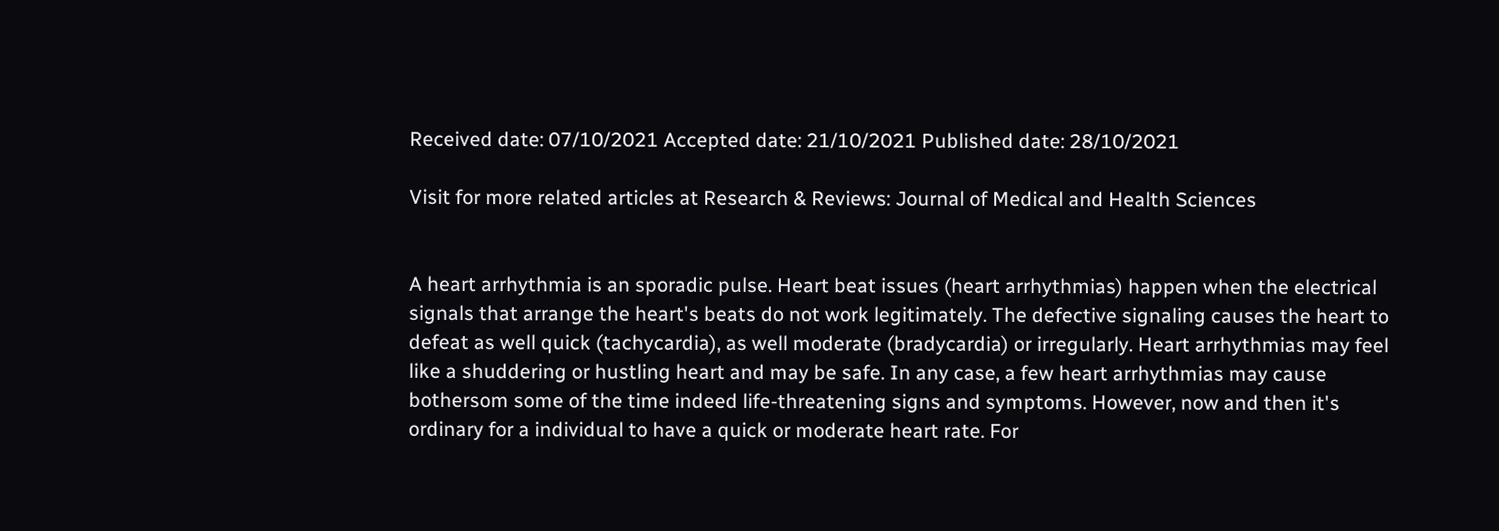Received date: 07/10/2021 Accepted date: 21/10/2021 Published date: 28/10/2021

Visit for more related articles at Research & Reviews: Journal of Medical and Health Sciences


A heart arrhythmia is an sporadic pulse. Heart beat issues (heart arrhythmias) happen when the electrical signals that arrange the heart's beats do not work legitimately. The defective signaling causes the heart to defeat as well quick (tachycardia), as well moderate (bradycardia) or irregularly. Heart arrhythmias may feel like a shuddering or hustling heart and may be safe. In any case, a few heart arrhythmias may cause bothersom some of the time indeed life-threatening signs and symptoms. However, now and then it's ordinary for a individual to have a quick or moderate heart rate. For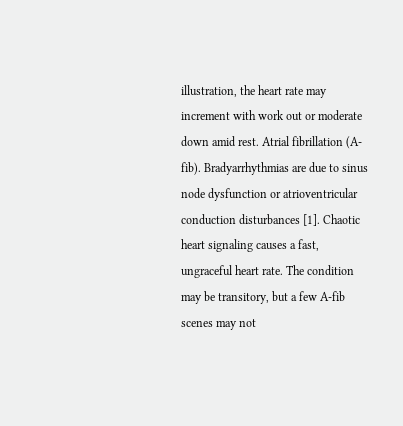illustration, the heart rate may increment with work out or moderate down amid rest. Atrial fibrillation (A-fib). Bradyarrhythmias are due to sinus node dysfunction or atrioventricular conduction disturbances [1]. Chaotic heart signaling causes a fast, ungraceful heart rate. The condition may be transitory, but a few A-fib scenes may not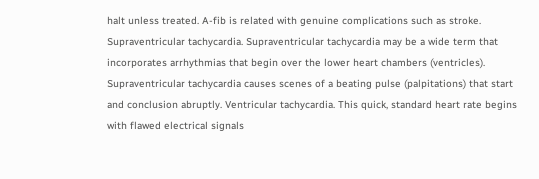halt unless treated. A-fib is related with genuine complications such as stroke. Supraventricular tachycardia. Supraventricular tachycardia may be a wide term that incorporates arrhythmias that begin over the lower heart chambers (ventricles). Supraventricular tachycardia causes scenes of a beating pulse (palpitations) that start and conclusion abruptly. Ventricular tachycardia. This quick, standard heart rate begins with flawed electrical signals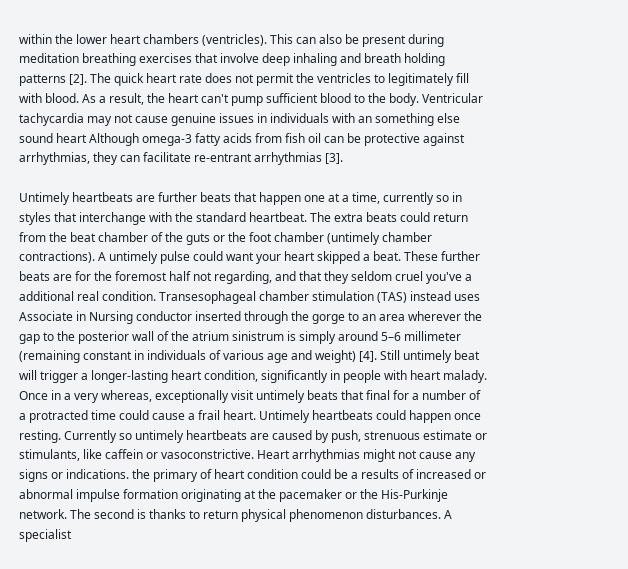within the lower heart chambers (ventricles). This can also be present during meditation breathing exercises that involve deep inhaling and breath holding patterns [2]. The quick heart rate does not permit the ventricles to legitimately fill with blood. As a result, the heart can't pump sufficient blood to the body. Ventricular tachycardia may not cause genuine issues in individuals with an something else sound heart Although omega-3 fatty acids from fish oil can be protective against arrhythmias, they can facilitate re-entrant arrhythmias [3].

Untimely heartbeats are further beats that happen one at a time, currently so in styles that interchange with the standard heartbeat. The extra beats could return from the beat chamber of the guts or the foot chamber (untimely chamber contractions). A untimely pulse could want your heart skipped a beat. These further beats are for the foremost half not regarding, and that they seldom cruel you've a additional real condition. Transesophageal chamber stimulation (TAS) instead uses Associate in Nursing conductor inserted through the gorge to an area wherever the gap to the posterior wall of the atrium sinistrum is simply around 5–6 millimeter (remaining constant in individuals of various age and weight) [4]. Still untimely beat will trigger a longer-lasting heart condition, significantly in people with heart malady. Once in a very whereas, exceptionally visit untimely beats that final for a number of a protracted time could cause a frail heart. Untimely heartbeats could happen once resting. Currently so untimely heartbeats are caused by push, strenuous estimate or stimulants, like caffein or vasoconstrictive. Heart arrhythmias might not cause any signs or indications. the primary of heart condition could be a results of increased or abnormal impulse formation originating at the pacemaker or the His-Purkinje network. The second is thanks to return physical phenomenon disturbances. A specialist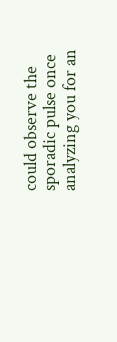could observe the sporadic pulse once analyzing you for an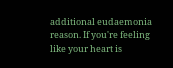additional eudaemonia reason. If you're feeling like your heart is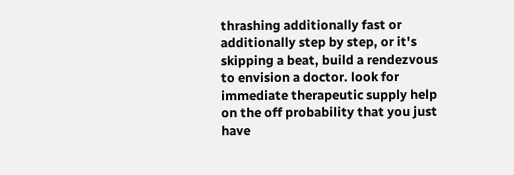thrashing additionally fast or additionally step by step, or it's skipping a beat, build a rendezvous to envision a doctor. look for immediate therapeutic supply help on the off probability that you just have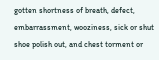gotten shortness of breath, defect, embarrassment, wooziness, sick or shut shoe polish out, and chest torment or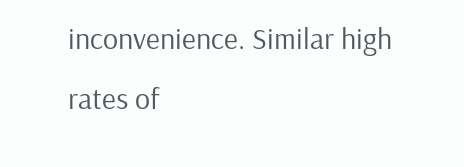inconvenience. Similar high rates of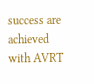success are achieved with AVRT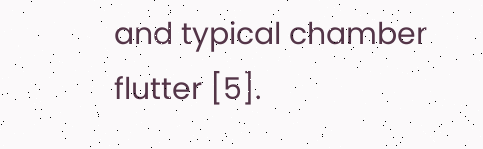and typical chamber flutter [5].